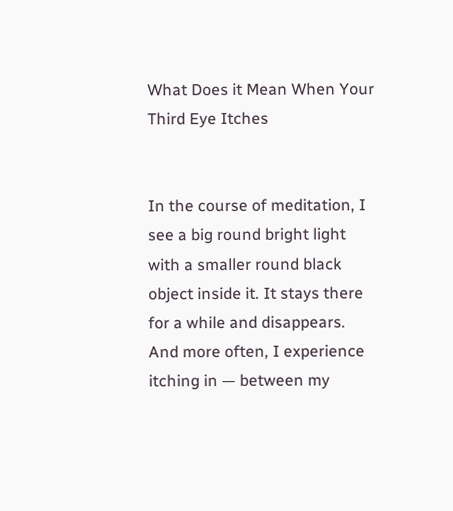What Does it Mean When Your Third Eye Itches


In the course of meditation, I see a big round bright light with a smaller round black object inside it. It stays there for a while and disappears. And more often, I experience itching in — between my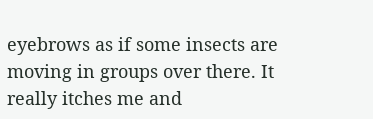eyebrows as if some insects are moving in groups over there. It really itches me and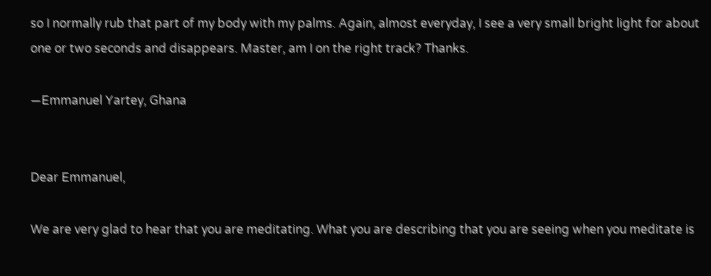so I normally rub that part of my body with my palms. Again, almost everyday, I see a very small bright light for about one or two seconds and disappears. Master, am I on the right track? Thanks.

—Emmanuel Yartey, Ghana


Dear Emmanuel,

We are very glad to hear that you are meditating. What you are describing that you are seeing when you meditate is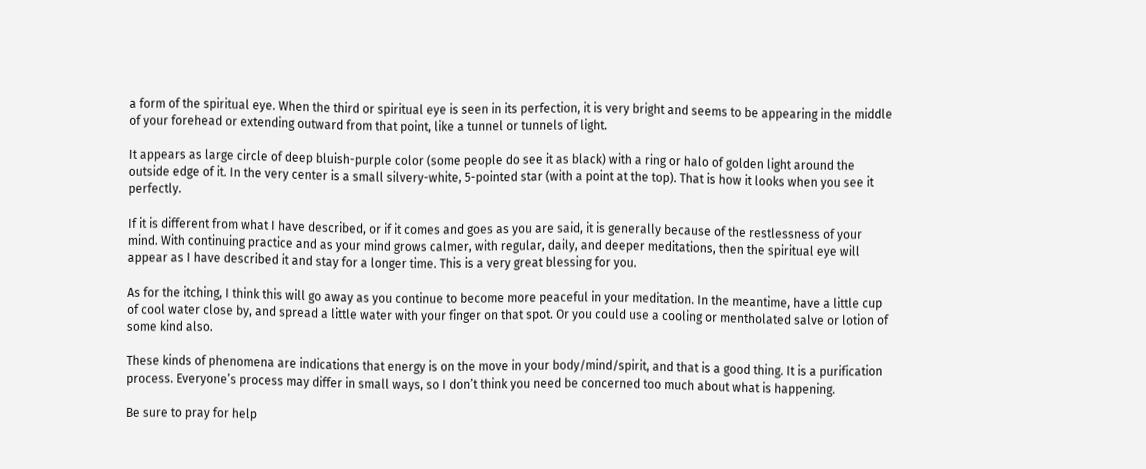a form of the spiritual eye. When the third or spiritual eye is seen in its perfection, it is very bright and seems to be appearing in the middle of your forehead or extending outward from that point, like a tunnel or tunnels of light.

It appears as large circle of deep bluish-purple color (some people do see it as black) with a ring or halo of golden light around the outside edge of it. In the very center is a small silvery-white, 5-pointed star (with a point at the top). That is how it looks when you see it perfectly.

If it is different from what I have described, or if it comes and goes as you are said, it is generally because of the restlessness of your mind. With continuing practice and as your mind grows calmer, with regular, daily, and deeper meditations, then the spiritual eye will appear as I have described it and stay for a longer time. This is a very great blessing for you.

As for the itching, I think this will go away as you continue to become more peaceful in your meditation. In the meantime, have a little cup of cool water close by, and spread a little water with your finger on that spot. Or you could use a cooling or mentholated salve or lotion of some kind also.

These kinds of phenomena are indications that energy is on the move in your body/mind/spirit, and that is a good thing. It is a purification process. Everyone’s process may differ in small ways, so I don’t think you need be concerned too much about what is happening.

Be sure to pray for help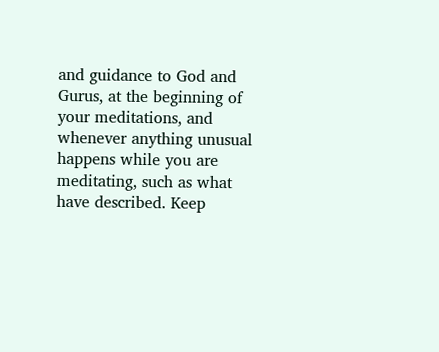and guidance to God and Gurus, at the beginning of your meditations, and whenever anything unusual happens while you are meditating, such as what have described. Keep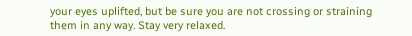your eyes uplifted, but be sure you are not crossing or straining them in any way. Stay very relaxed.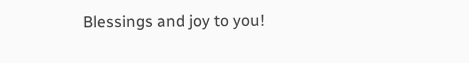Blessings and joy to you!